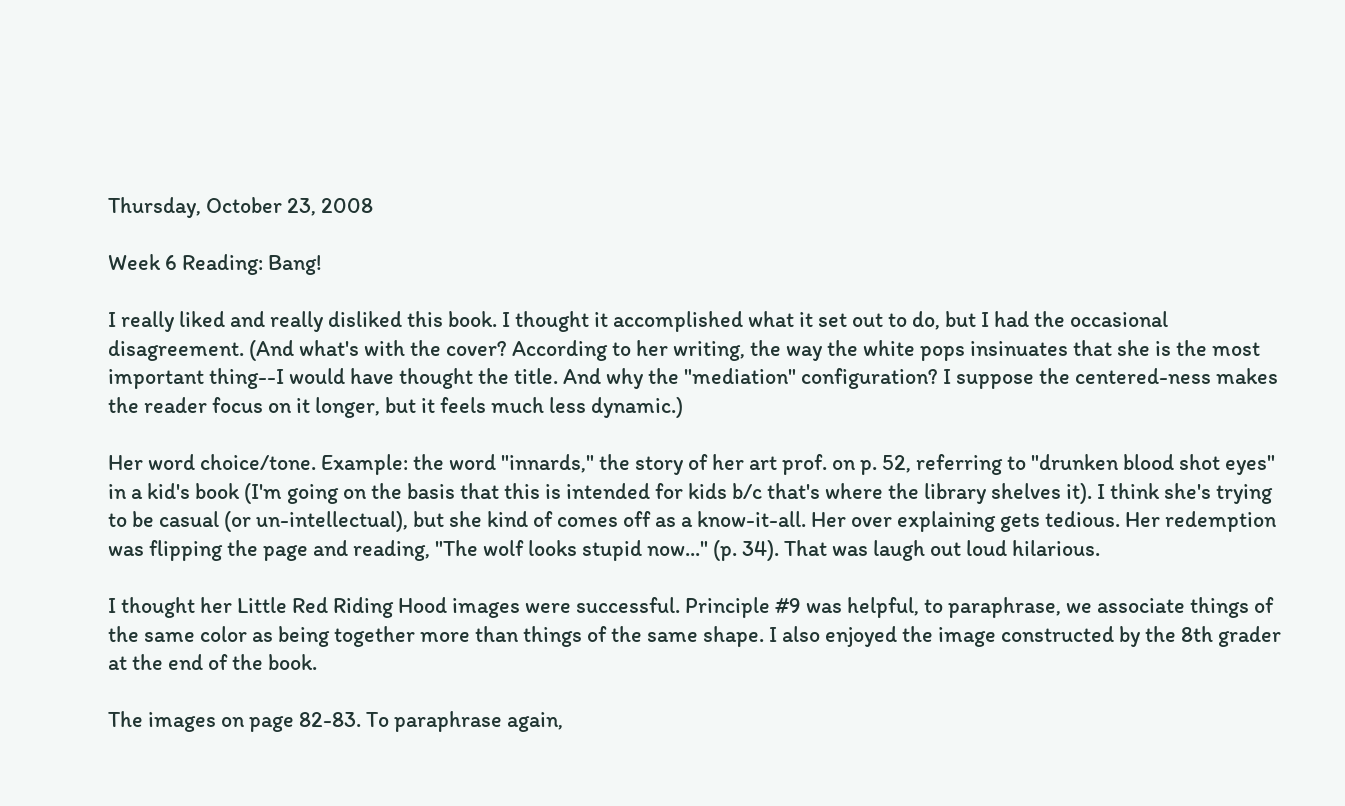Thursday, October 23, 2008

Week 6 Reading: Bang!

I really liked and really disliked this book. I thought it accomplished what it set out to do, but I had the occasional disagreement. (And what's with the cover? According to her writing, the way the white pops insinuates that she is the most important thing--I would have thought the title. And why the "mediation" configuration? I suppose the centered-ness makes the reader focus on it longer, but it feels much less dynamic.)

Her word choice/tone. Example: the word "innards," the story of her art prof. on p. 52, referring to "drunken blood shot eyes" in a kid's book (I'm going on the basis that this is intended for kids b/c that's where the library shelves it). I think she's trying to be casual (or un-intellectual), but she kind of comes off as a know-it-all. Her over explaining gets tedious. Her redemption was flipping the page and reading, "The wolf looks stupid now..." (p. 34). That was laugh out loud hilarious.

I thought her Little Red Riding Hood images were successful. Principle #9 was helpful, to paraphrase, we associate things of the same color as being together more than things of the same shape. I also enjoyed the image constructed by the 8th grader at the end of the book.

The images on page 82-83. To paraphrase again,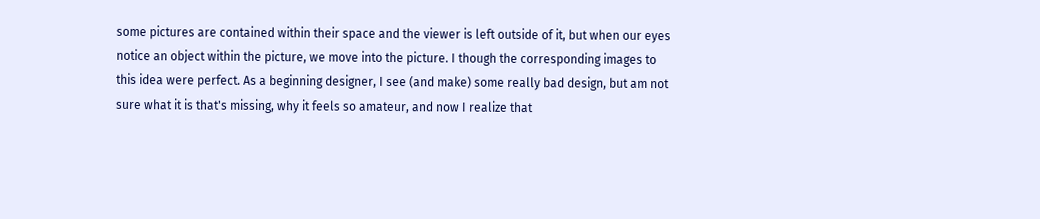some pictures are contained within their space and the viewer is left outside of it, but when our eyes notice an object within the picture, we move into the picture. I though the corresponding images to this idea were perfect. As a beginning designer, I see (and make) some really bad design, but am not sure what it is that's missing, why it feels so amateur, and now I realize that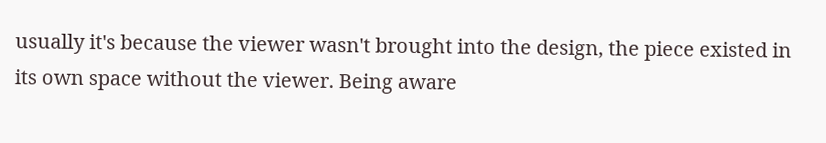usually it's because the viewer wasn't brought into the design, the piece existed in its own space without the viewer. Being aware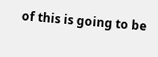of this is going to be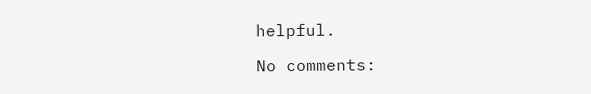helpful.

No comments: